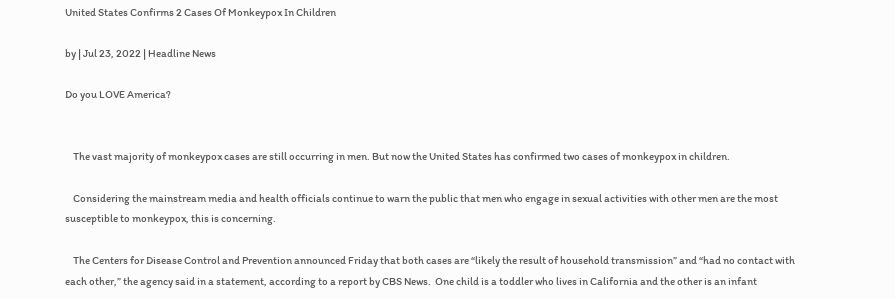United States Confirms 2 Cases Of Monkeypox In Children

by | Jul 23, 2022 | Headline News

Do you LOVE America?


    The vast majority of monkeypox cases are still occurring in men. But now the United States has confirmed two cases of monkeypox in children.

    Considering the mainstream media and health officials continue to warn the public that men who engage in sexual activities with other men are the most susceptible to monkeypox, this is concerning.

    The Centers for Disease Control and Prevention announced Friday that both cases are “likely the result of household transmission” and “had no contact with each other,” the agency said in a statement, according to a report by CBS News.  One child is a toddler who lives in California and the other is an infant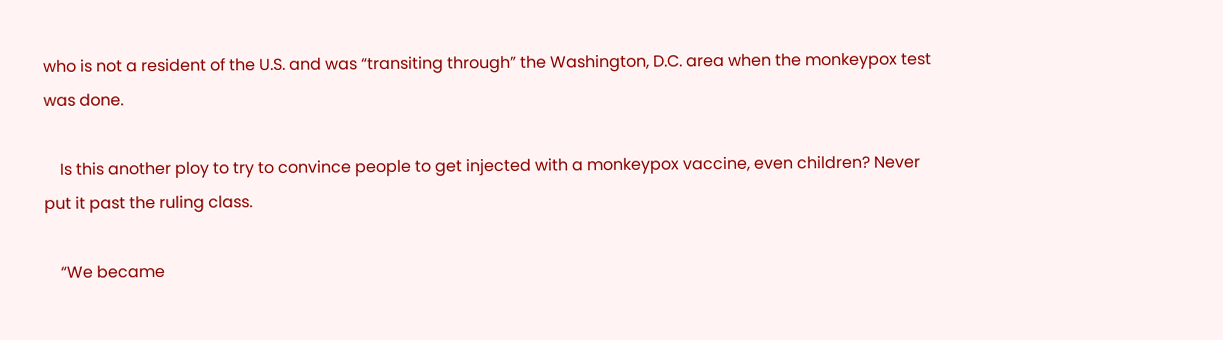who is not a resident of the U.S. and was “transiting through” the Washington, D.C. area when the monkeypox test was done.

    Is this another ploy to try to convince people to get injected with a monkeypox vaccine, even children? Never put it past the ruling class.

    “We became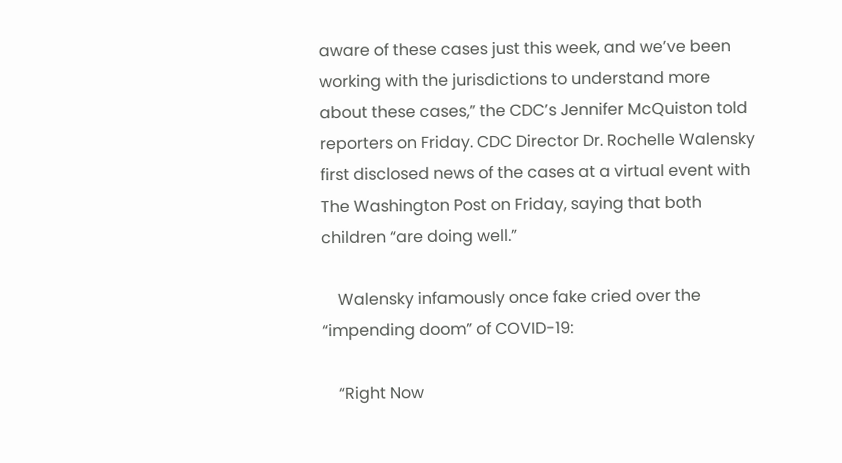aware of these cases just this week, and we’ve been working with the jurisdictions to understand more about these cases,” the CDC’s Jennifer McQuiston told reporters on Friday. CDC Director Dr. Rochelle Walensky first disclosed news of the cases at a virtual event with The Washington Post on Friday, saying that both children “are doing well.”

    Walensky infamously once fake cried over the “impending doom” of COVID-19:

    “Right Now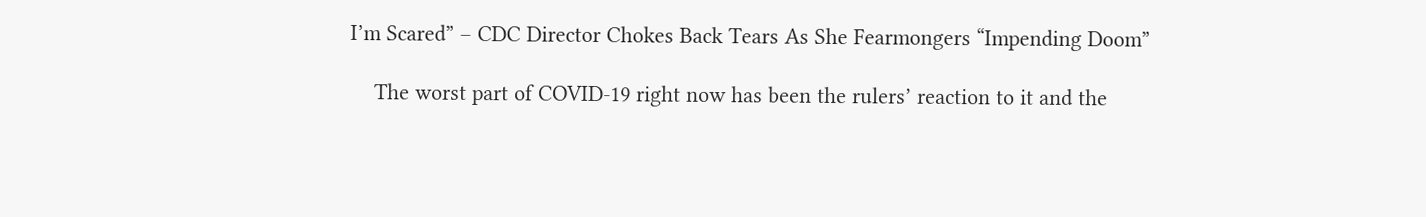I’m Scared” – CDC Director Chokes Back Tears As She Fearmongers “Impending Doom”

    The worst part of COVID-19 right now has been the rulers’ reaction to it and the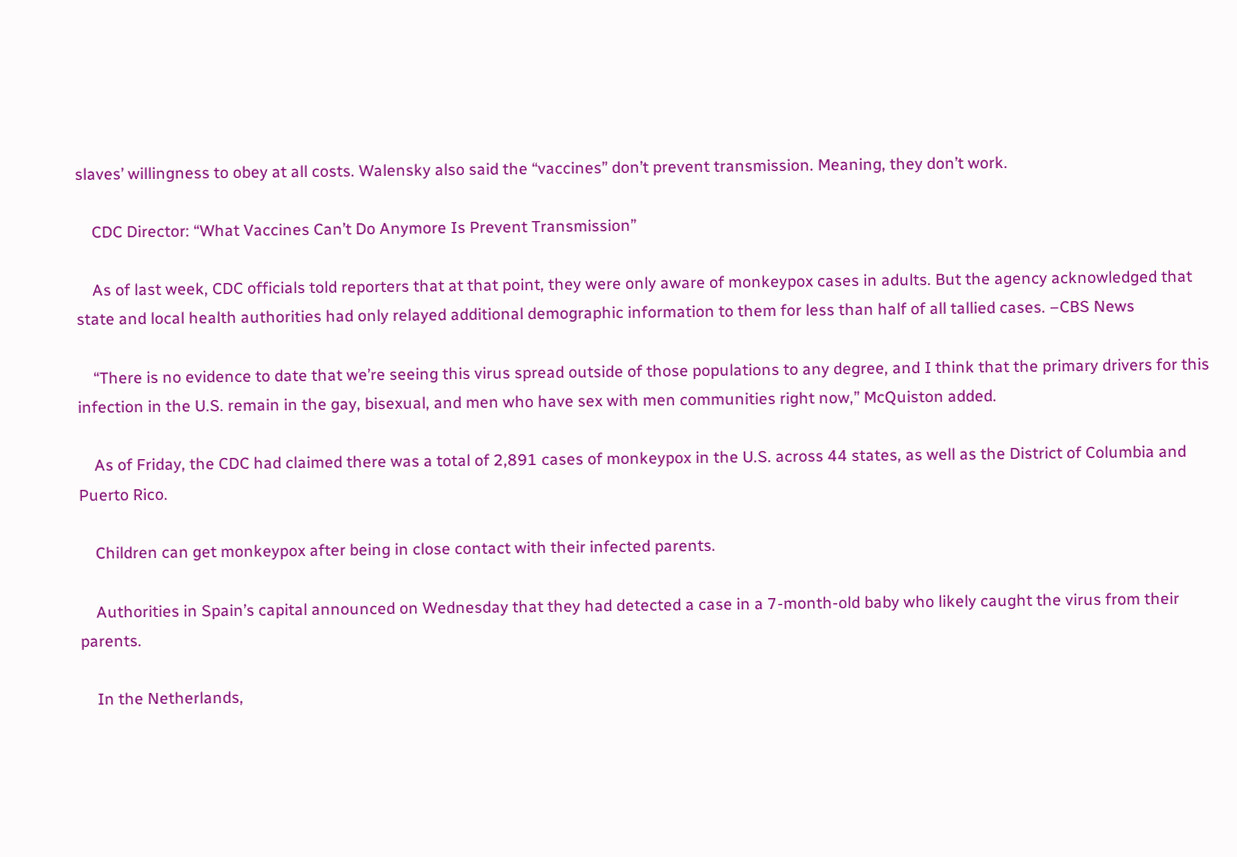slaves’ willingness to obey at all costs. Walensky also said the “vaccines” don’t prevent transmission. Meaning, they don’t work.

    CDC Director: “What Vaccines Can’t Do Anymore Is Prevent Transmission”

    As of last week, CDC officials told reporters that at that point, they were only aware of monkeypox cases in adults. But the agency acknowledged that state and local health authorities had only relayed additional demographic information to them for less than half of all tallied cases. –CBS News

    “There is no evidence to date that we’re seeing this virus spread outside of those populations to any degree, and I think that the primary drivers for this infection in the U.S. remain in the gay, bisexual, and men who have sex with men communities right now,” McQuiston added.

    As of Friday, the CDC had claimed there was a total of 2,891 cases of monkeypox in the U.S. across 44 states, as well as the District of Columbia and Puerto Rico.

    Children can get monkeypox after being in close contact with their infected parents.

    Authorities in Spain’s capital announced on Wednesday that they had detected a case in a 7-month-old baby who likely caught the virus from their parents.

    In the Netherlands,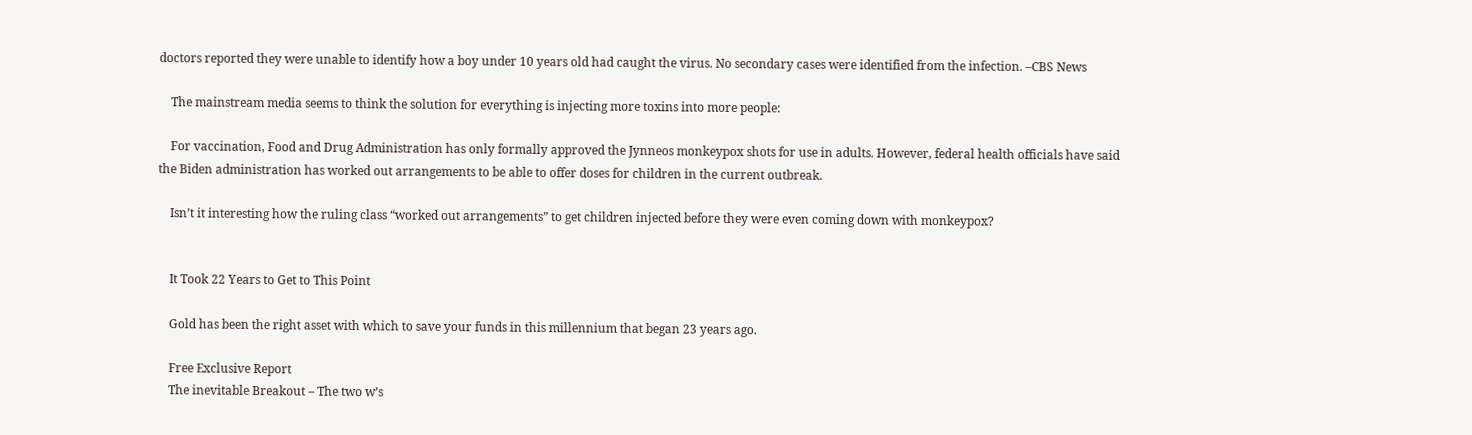doctors reported they were unable to identify how a boy under 10 years old had caught the virus. No secondary cases were identified from the infection. –CBS News

    The mainstream media seems to think the solution for everything is injecting more toxins into more people:

    For vaccination, Food and Drug Administration has only formally approved the Jynneos monkeypox shots for use in adults. However, federal health officials have said the Biden administration has worked out arrangements to be able to offer doses for children in the current outbreak.

    Isn’t it interesting how the ruling class “worked out arrangements” to get children injected before they were even coming down with monkeypox?


    It Took 22 Years to Get to This Point

    Gold has been the right asset with which to save your funds in this millennium that began 23 years ago.

    Free Exclusive Report
    The inevitable Breakout – The two w’s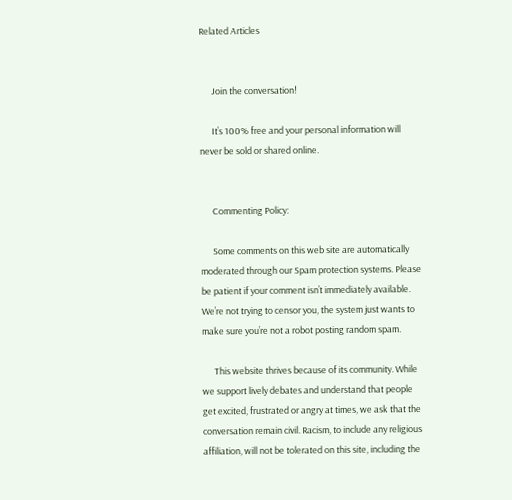Related Articles


      Join the conversation!

      It’s 100% free and your personal information will never be sold or shared online.


      Commenting Policy:

      Some comments on this web site are automatically moderated through our Spam protection systems. Please be patient if your comment isn’t immediately available. We’re not trying to censor you, the system just wants to make sure you’re not a robot posting random spam.

      This website thrives because of its community. While we support lively debates and understand that people get excited, frustrated or angry at times, we ask that the conversation remain civil. Racism, to include any religious affiliation, will not be tolerated on this site, including the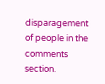disparagement of people in the comments section.